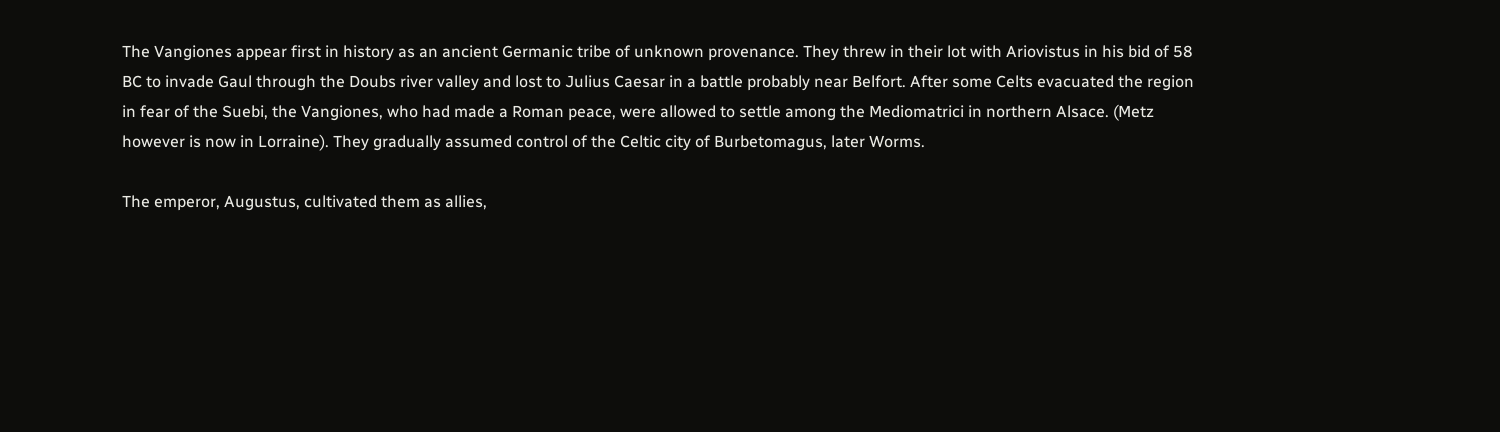The Vangiones appear first in history as an ancient Germanic tribe of unknown provenance. They threw in their lot with Ariovistus in his bid of 58 BC to invade Gaul through the Doubs river valley and lost to Julius Caesar in a battle probably near Belfort. After some Celts evacuated the region in fear of the Suebi, the Vangiones, who had made a Roman peace, were allowed to settle among the Mediomatrici in northern Alsace. (Metz however is now in Lorraine). They gradually assumed control of the Celtic city of Burbetomagus, later Worms.

The emperor, Augustus, cultivated them as allies,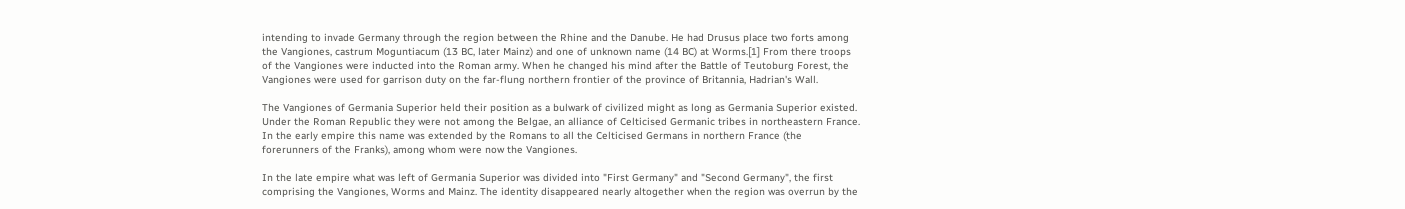intending to invade Germany through the region between the Rhine and the Danube. He had Drusus place two forts among the Vangiones, castrum Moguntiacum (13 BC, later Mainz) and one of unknown name (14 BC) at Worms.[1] From there troops of the Vangiones were inducted into the Roman army. When he changed his mind after the Battle of Teutoburg Forest, the Vangiones were used for garrison duty on the far-flung northern frontier of the province of Britannia, Hadrian's Wall.

The Vangiones of Germania Superior held their position as a bulwark of civilized might as long as Germania Superior existed. Under the Roman Republic they were not among the Belgae, an alliance of Celticised Germanic tribes in northeastern France. In the early empire this name was extended by the Romans to all the Celticised Germans in northern France (the forerunners of the Franks), among whom were now the Vangiones.

In the late empire what was left of Germania Superior was divided into "First Germany" and "Second Germany", the first comprising the Vangiones, Worms and Mainz. The identity disappeared nearly altogether when the region was overrun by the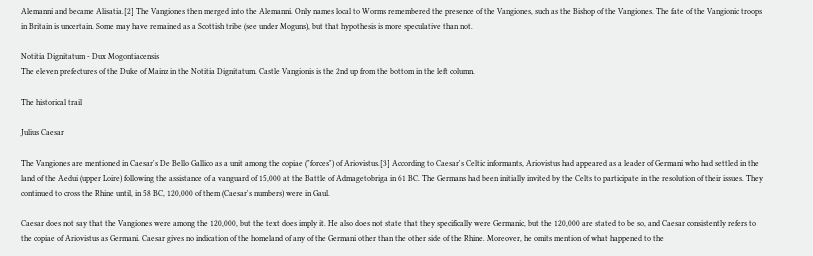Alemanni and became Alisatia.[2] The Vangiones then merged into the Alemanni. Only names local to Worms remembered the presence of the Vangiones, such as the Bishop of the Vangiones. The fate of the Vangionic troops in Britain is uncertain. Some may have remained as a Scottish tribe (see under Moguns), but that hypothesis is more speculative than not.

Notitia Dignitatum - Dux Mogontiacensis
The eleven prefectures of the Duke of Mainz in the Notitia Dignitatum. Castle Vangionis is the 2nd up from the bottom in the left column.

The historical trail

Julius Caesar

The Vangiones are mentioned in Caesar's De Bello Gallico as a unit among the copiae ("forces") of Ariovistus.[3] According to Caesar's Celtic informants, Ariovistus had appeared as a leader of Germani who had settled in the land of the Aedui (upper Loire) following the assistance of a vanguard of 15,000 at the Battle of Admagetobriga in 61 BC. The Germans had been initially invited by the Celts to participate in the resolution of their issues. They continued to cross the Rhine until, in 58 BC, 120,000 of them (Caesar's numbers) were in Gaul.

Caesar does not say that the Vangiones were among the 120,000, but the text does imply it. He also does not state that they specifically were Germanic, but the 120,000 are stated to be so, and Caesar consistently refers to the copiae of Ariovistus as Germani. Caesar gives no indication of the homeland of any of the Germani other than the other side of the Rhine. Moreover, he omits mention of what happened to the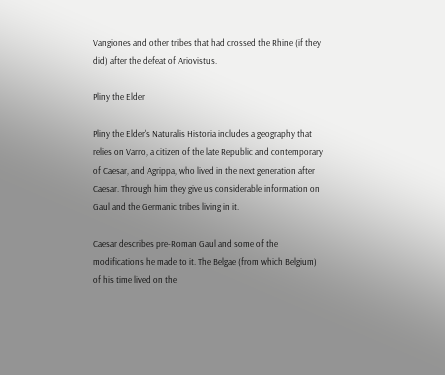Vangiones and other tribes that had crossed the Rhine (if they did) after the defeat of Ariovistus.

Pliny the Elder

Pliny the Elder's Naturalis Historia includes a geography that relies on Varro, a citizen of the late Republic and contemporary of Caesar, and Agrippa, who lived in the next generation after Caesar. Through him they give us considerable information on Gaul and the Germanic tribes living in it.

Caesar describes pre-Roman Gaul and some of the modifications he made to it. The Belgae (from which Belgium) of his time lived on the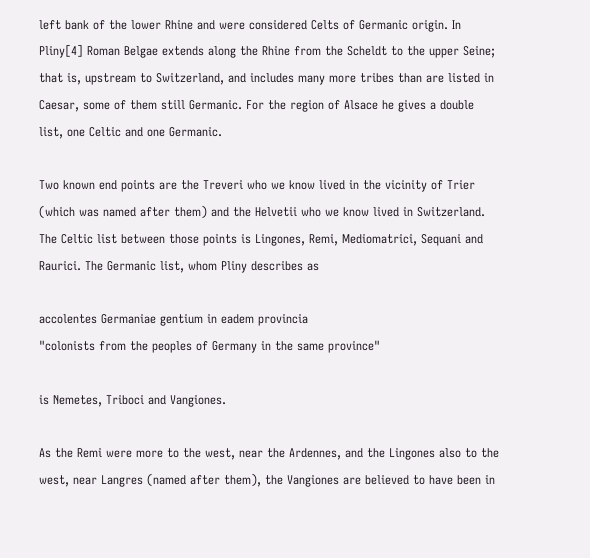left bank of the lower Rhine and were considered Celts of Germanic origin. In Pliny[4] Roman Belgae extends along the Rhine from the Scheldt to the upper Seine; that is, upstream to Switzerland, and includes many more tribes than are listed in Caesar, some of them still Germanic. For the region of Alsace he gives a double list, one Celtic and one Germanic.

Two known end points are the Treveri who we know lived in the vicinity of Trier (which was named after them) and the Helvetii who we know lived in Switzerland. The Celtic list between those points is Lingones, Remi, Mediomatrici, Sequani and Raurici. The Germanic list, whom Pliny describes as

accolentes Germaniae gentium in eadem provincia
"colonists from the peoples of Germany in the same province"

is Nemetes, Triboci and Vangiones.

As the Remi were more to the west, near the Ardennes, and the Lingones also to the west, near Langres (named after them), the Vangiones are believed to have been in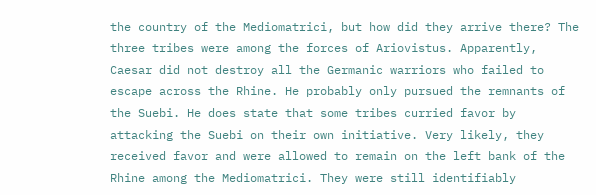the country of the Mediomatrici, but how did they arrive there? The three tribes were among the forces of Ariovistus. Apparently, Caesar did not destroy all the Germanic warriors who failed to escape across the Rhine. He probably only pursued the remnants of the Suebi. He does state that some tribes curried favor by attacking the Suebi on their own initiative. Very likely, they received favor and were allowed to remain on the left bank of the Rhine among the Mediomatrici. They were still identifiably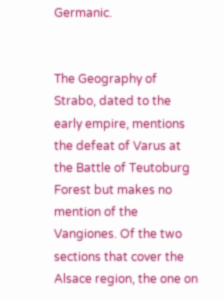Germanic.


The Geography of Strabo, dated to the early empire, mentions the defeat of Varus at the Battle of Teutoburg Forest but makes no mention of the Vangiones. Of the two sections that cover the Alsace region, the one on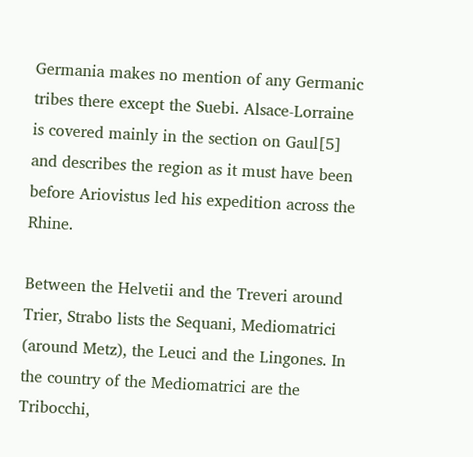Germania makes no mention of any Germanic tribes there except the Suebi. Alsace-Lorraine is covered mainly in the section on Gaul[5] and describes the region as it must have been before Ariovistus led his expedition across the Rhine.

Between the Helvetii and the Treveri around Trier, Strabo lists the Sequani, Mediomatrici (around Metz), the Leuci and the Lingones. In the country of the Mediomatrici are the Tribocchi,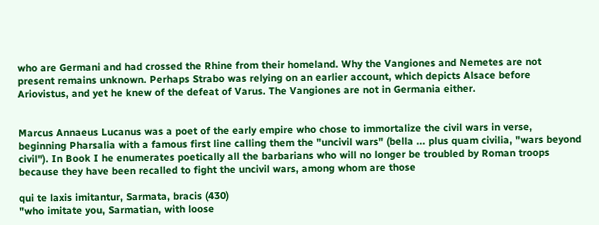who are Germani and had crossed the Rhine from their homeland. Why the Vangiones and Nemetes are not present remains unknown. Perhaps Strabo was relying on an earlier account, which depicts Alsace before Ariovistus, and yet he knew of the defeat of Varus. The Vangiones are not in Germania either.


Marcus Annaeus Lucanus was a poet of the early empire who chose to immortalize the civil wars in verse, beginning Pharsalia with a famous first line calling them the "uncivil wars" (bella ... plus quam civilia, "wars beyond civil"). In Book I he enumerates poetically all the barbarians who will no longer be troubled by Roman troops because they have been recalled to fight the uncivil wars, among whom are those

qui te laxis imitantur, Sarmata, bracis (430)
"who imitate you, Sarmatian, with loose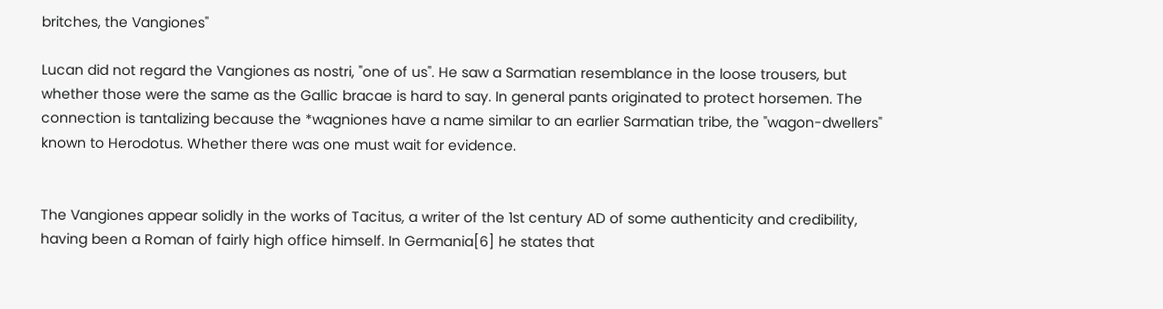britches, the Vangiones"

Lucan did not regard the Vangiones as nostri, "one of us". He saw a Sarmatian resemblance in the loose trousers, but whether those were the same as the Gallic bracae is hard to say. In general pants originated to protect horsemen. The connection is tantalizing because the *wagniones have a name similar to an earlier Sarmatian tribe, the "wagon-dwellers" known to Herodotus. Whether there was one must wait for evidence.


The Vangiones appear solidly in the works of Tacitus, a writer of the 1st century AD of some authenticity and credibility, having been a Roman of fairly high office himself. In Germania[6] he states that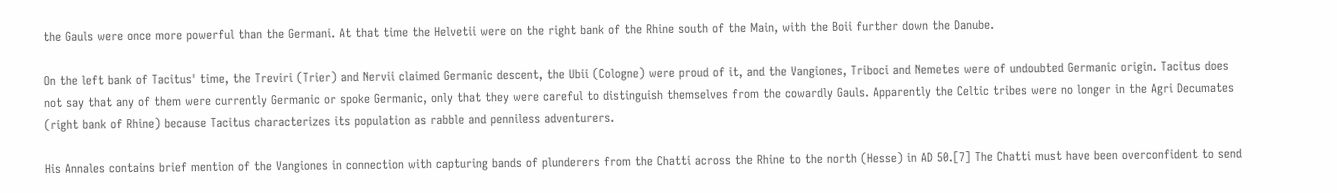the Gauls were once more powerful than the Germani. At that time the Helvetii were on the right bank of the Rhine south of the Main, with the Boii further down the Danube.

On the left bank of Tacitus' time, the Treviri (Trier) and Nervii claimed Germanic descent, the Ubii (Cologne) were proud of it, and the Vangiones, Triboci and Nemetes were of undoubted Germanic origin. Tacitus does not say that any of them were currently Germanic or spoke Germanic, only that they were careful to distinguish themselves from the cowardly Gauls. Apparently the Celtic tribes were no longer in the Agri Decumates (right bank of Rhine) because Tacitus characterizes its population as rabble and penniless adventurers.

His Annales contains brief mention of the Vangiones in connection with capturing bands of plunderers from the Chatti across the Rhine to the north (Hesse) in AD 50.[7] The Chatti must have been overconfident to send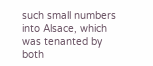such small numbers into Alsace, which was tenanted by both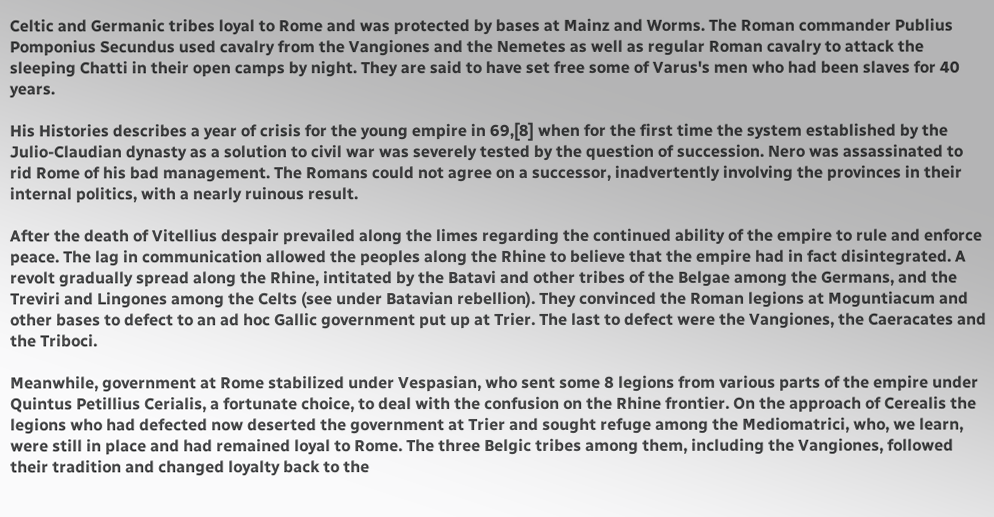Celtic and Germanic tribes loyal to Rome and was protected by bases at Mainz and Worms. The Roman commander Publius Pomponius Secundus used cavalry from the Vangiones and the Nemetes as well as regular Roman cavalry to attack the sleeping Chatti in their open camps by night. They are said to have set free some of Varus's men who had been slaves for 40 years.

His Histories describes a year of crisis for the young empire in 69,[8] when for the first time the system established by the Julio-Claudian dynasty as a solution to civil war was severely tested by the question of succession. Nero was assassinated to rid Rome of his bad management. The Romans could not agree on a successor, inadvertently involving the provinces in their internal politics, with a nearly ruinous result.

After the death of Vitellius despair prevailed along the limes regarding the continued ability of the empire to rule and enforce peace. The lag in communication allowed the peoples along the Rhine to believe that the empire had in fact disintegrated. A revolt gradually spread along the Rhine, intitated by the Batavi and other tribes of the Belgae among the Germans, and the Treviri and Lingones among the Celts (see under Batavian rebellion). They convinced the Roman legions at Moguntiacum and other bases to defect to an ad hoc Gallic government put up at Trier. The last to defect were the Vangiones, the Caeracates and the Triboci.

Meanwhile, government at Rome stabilized under Vespasian, who sent some 8 legions from various parts of the empire under Quintus Petillius Cerialis, a fortunate choice, to deal with the confusion on the Rhine frontier. On the approach of Cerealis the legions who had defected now deserted the government at Trier and sought refuge among the Mediomatrici, who, we learn, were still in place and had remained loyal to Rome. The three Belgic tribes among them, including the Vangiones, followed their tradition and changed loyalty back to the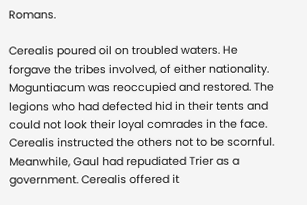Romans.

Cerealis poured oil on troubled waters. He forgave the tribes involved, of either nationality. Moguntiacum was reoccupied and restored. The legions who had defected hid in their tents and could not look their loyal comrades in the face. Cerealis instructed the others not to be scornful. Meanwhile, Gaul had repudiated Trier as a government. Cerealis offered it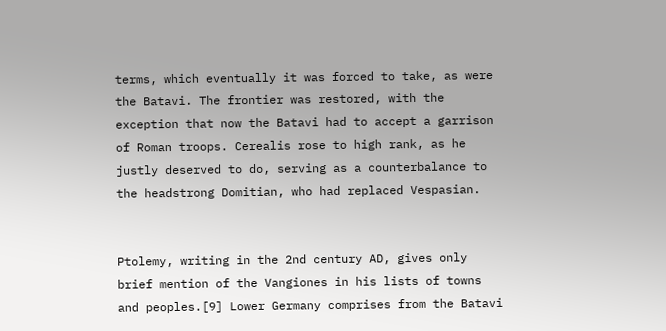terms, which eventually it was forced to take, as were the Batavi. The frontier was restored, with the exception that now the Batavi had to accept a garrison of Roman troops. Cerealis rose to high rank, as he justly deserved to do, serving as a counterbalance to the headstrong Domitian, who had replaced Vespasian.


Ptolemy, writing in the 2nd century AD, gives only brief mention of the Vangiones in his lists of towns and peoples.[9] Lower Germany comprises from the Batavi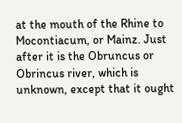at the mouth of the Rhine to Mocontiacum, or Mainz. Just after it is the Obruncus or Obrincus river, which is unknown, except that it ought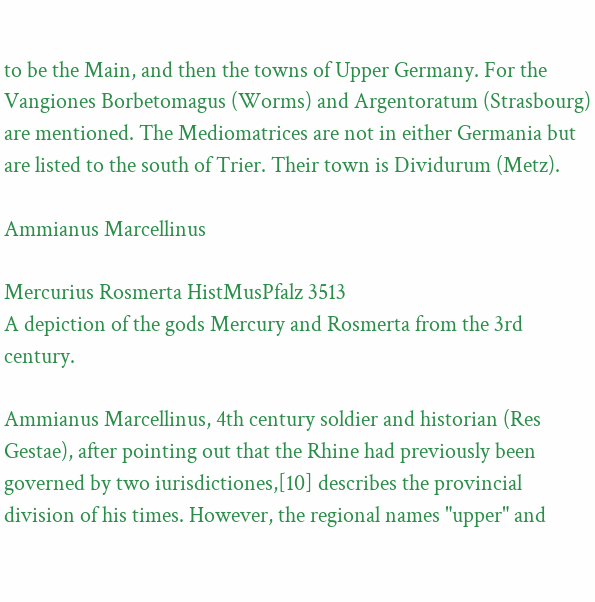to be the Main, and then the towns of Upper Germany. For the Vangiones Borbetomagus (Worms) and Argentoratum (Strasbourg) are mentioned. The Mediomatrices are not in either Germania but are listed to the south of Trier. Their town is Dividurum (Metz).

Ammianus Marcellinus

Mercurius Rosmerta HistMusPfalz 3513
A depiction of the gods Mercury and Rosmerta from the 3rd century.

Ammianus Marcellinus, 4th century soldier and historian (Res Gestae), after pointing out that the Rhine had previously been governed by two iurisdictiones,[10] describes the provincial division of his times. However, the regional names "upper" and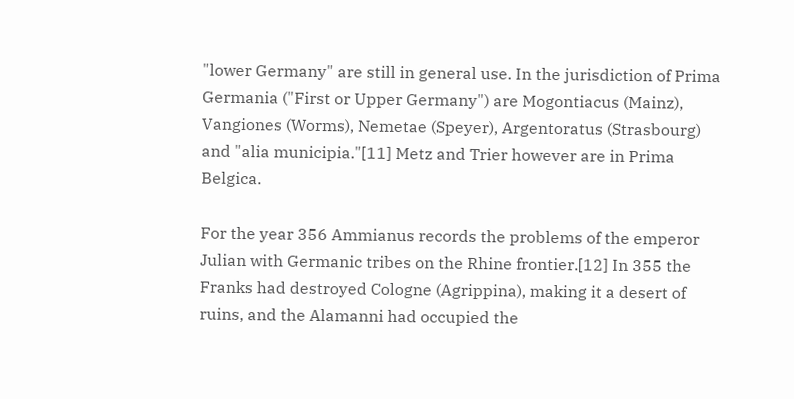"lower Germany" are still in general use. In the jurisdiction of Prima Germania ("First or Upper Germany") are Mogontiacus (Mainz), Vangiones (Worms), Nemetae (Speyer), Argentoratus (Strasbourg) and "alia municipia."[11] Metz and Trier however are in Prima Belgica.

For the year 356 Ammianus records the problems of the emperor Julian with Germanic tribes on the Rhine frontier.[12] In 355 the Franks had destroyed Cologne (Agrippina), making it a desert of ruins, and the Alamanni had occupied the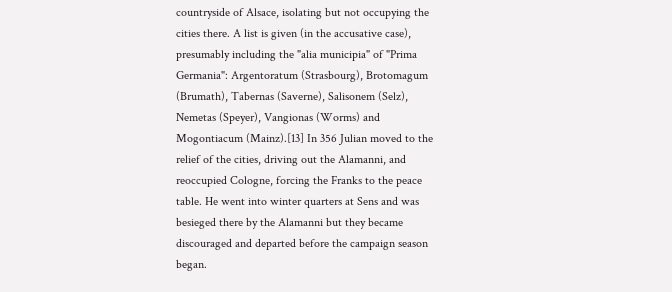countryside of Alsace, isolating but not occupying the cities there. A list is given (in the accusative case), presumably including the "alia municipia" of "Prima Germania": Argentoratum (Strasbourg), Brotomagum (Brumath), Tabernas (Saverne), Salisonem (Selz), Nemetas (Speyer), Vangionas (Worms) and Mogontiacum (Mainz).[13] In 356 Julian moved to the relief of the cities, driving out the Alamanni, and reoccupied Cologne, forcing the Franks to the peace table. He went into winter quarters at Sens and was besieged there by the Alamanni but they became discouraged and departed before the campaign season began.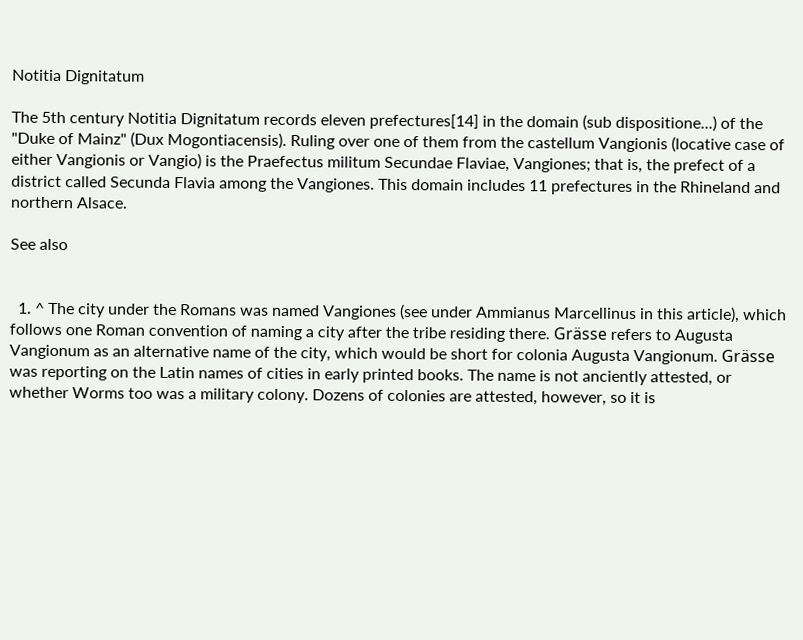Notitia Dignitatum

The 5th century Notitia Dignitatum records eleven prefectures[14] in the domain (sub dispositione...) of the "Duke of Mainz" (Dux Mogontiacensis). Ruling over one of them from the castellum Vangionis (locative case of either Vangionis or Vangio) is the Praefectus militum Secundae Flaviae, Vangiones; that is, the prefect of a district called Secunda Flavia among the Vangiones. This domain includes 11 prefectures in the Rhineland and northern Alsace.

See also


  1. ^ The city under the Romans was named Vangiones (see under Ammianus Marcellinus in this article), which follows one Roman convention of naming a city after the tribe residing there. Grässe refers to Augusta Vangionum as an alternative name of the city, which would be short for colonia Augusta Vangionum. Grässe was reporting on the Latin names of cities in early printed books. The name is not anciently attested, or whether Worms too was a military colony. Dozens of colonies are attested, however, so it is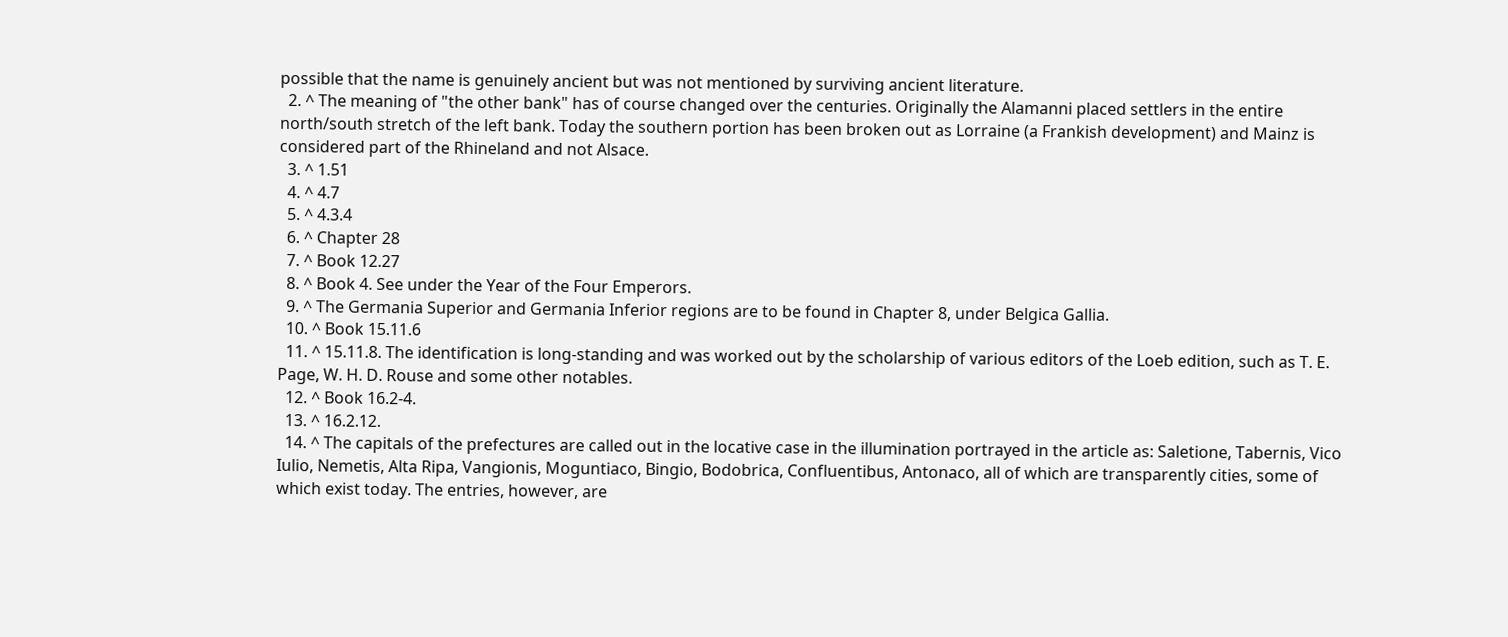possible that the name is genuinely ancient but was not mentioned by surviving ancient literature.
  2. ^ The meaning of "the other bank" has of course changed over the centuries. Originally the Alamanni placed settlers in the entire north/south stretch of the left bank. Today the southern portion has been broken out as Lorraine (a Frankish development) and Mainz is considered part of the Rhineland and not Alsace.
  3. ^ 1.51
  4. ^ 4.7
  5. ^ 4.3.4
  6. ^ Chapter 28
  7. ^ Book 12.27
  8. ^ Book 4. See under the Year of the Four Emperors.
  9. ^ The Germania Superior and Germania Inferior regions are to be found in Chapter 8, under Belgica Gallia.
  10. ^ Book 15.11.6
  11. ^ 15.11.8. The identification is long-standing and was worked out by the scholarship of various editors of the Loeb edition, such as T. E. Page, W. H. D. Rouse and some other notables.
  12. ^ Book 16.2-4.
  13. ^ 16.2.12.
  14. ^ The capitals of the prefectures are called out in the locative case in the illumination portrayed in the article as: Saletione, Tabernis, Vico Iulio, Nemetis, Alta Ripa, Vangionis, Moguntiaco, Bingio, Bodobrica, Confluentibus, Antonaco, all of which are transparently cities, some of which exist today. The entries, however, are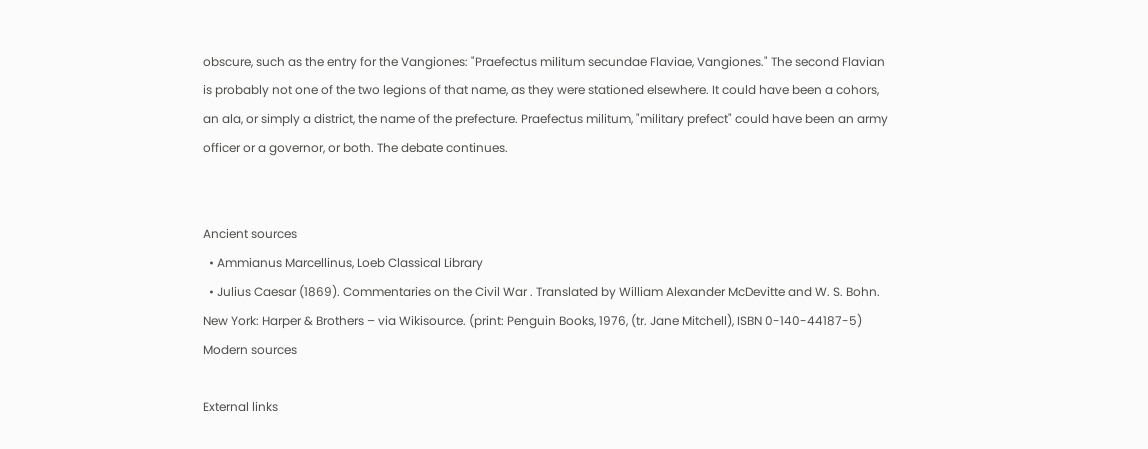obscure, such as the entry for the Vangiones: "Praefectus militum secundae Flaviae, Vangiones." The second Flavian is probably not one of the two legions of that name, as they were stationed elsewhere. It could have been a cohors, an ala, or simply a district, the name of the prefecture. Praefectus militum, "military prefect" could have been an army officer or a governor, or both. The debate continues.


Ancient sources
  • Ammianus Marcellinus, Loeb Classical Library
  • Julius Caesar (1869). Commentaries on the Civil War . Translated by William Alexander McDevitte and W. S. Bohn. New York: Harper & Brothers – via Wikisource. (print: Penguin Books, 1976, (tr. Jane Mitchell), ISBN 0-140-44187-5)
Modern sources

External links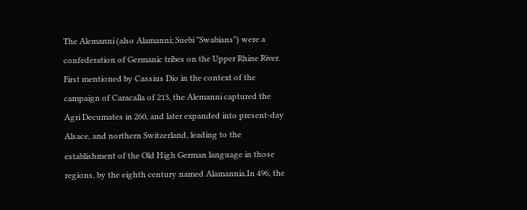The Alemanni (also Alamanni; Suebi "Swabians") were a confederation of Germanic tribes on the Upper Rhine River. First mentioned by Cassius Dio in the context of the campaign of Caracalla of 213, the Alemanni captured the Agri Decumates in 260, and later expanded into present-day Alsace, and northern Switzerland, leading to the establishment of the Old High German language in those regions, by the eighth century named Alamannia.In 496, the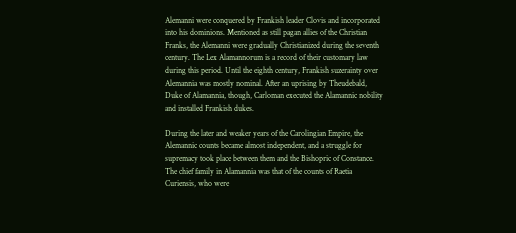Alemanni were conquered by Frankish leader Clovis and incorporated into his dominions. Mentioned as still pagan allies of the Christian Franks, the Alemanni were gradually Christianized during the seventh century. The Lex Alamannorum is a record of their customary law during this period. Until the eighth century, Frankish suzerainty over Alemannia was mostly nominal. After an uprising by Theudebald, Duke of Alamannia, though, Carloman executed the Alamannic nobility and installed Frankish dukes.

During the later and weaker years of the Carolingian Empire, the Alemannic counts became almost independent, and a struggle for supremacy took place between them and the Bishopric of Constance. The chief family in Alamannia was that of the counts of Raetia Curiensis, who were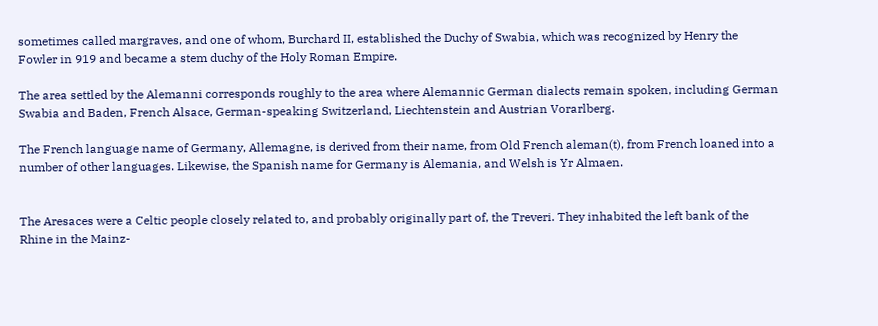sometimes called margraves, and one of whom, Burchard II, established the Duchy of Swabia, which was recognized by Henry the Fowler in 919 and became a stem duchy of the Holy Roman Empire.

The area settled by the Alemanni corresponds roughly to the area where Alemannic German dialects remain spoken, including German Swabia and Baden, French Alsace, German-speaking Switzerland, Liechtenstein and Austrian Vorarlberg.

The French language name of Germany, Allemagne, is derived from their name, from Old French aleman(t), from French loaned into a number of other languages. Likewise, the Spanish name for Germany is Alemania, and Welsh is Yr Almaen.


The Aresaces were a Celtic people closely related to, and probably originally part of, the Treveri. They inhabited the left bank of the Rhine in the Mainz-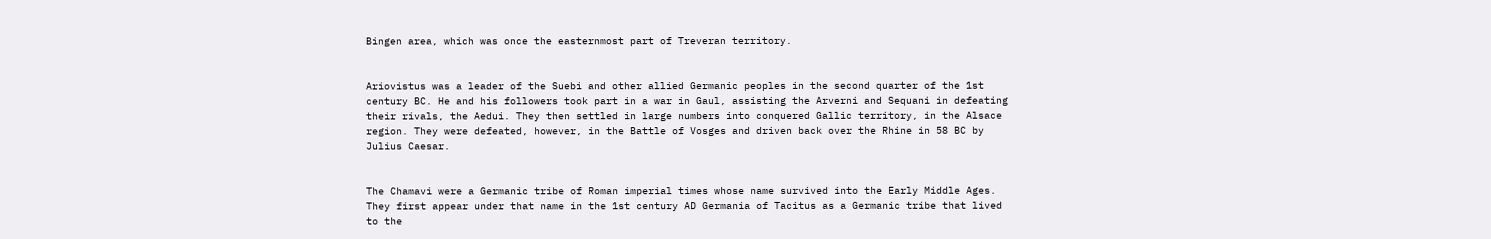Bingen area, which was once the easternmost part of Treveran territory.


Ariovistus was a leader of the Suebi and other allied Germanic peoples in the second quarter of the 1st century BC. He and his followers took part in a war in Gaul, assisting the Arverni and Sequani in defeating their rivals, the Aedui. They then settled in large numbers into conquered Gallic territory, in the Alsace region. They were defeated, however, in the Battle of Vosges and driven back over the Rhine in 58 BC by Julius Caesar.


The Chamavi were a Germanic tribe of Roman imperial times whose name survived into the Early Middle Ages. They first appear under that name in the 1st century AD Germania of Tacitus as a Germanic tribe that lived to the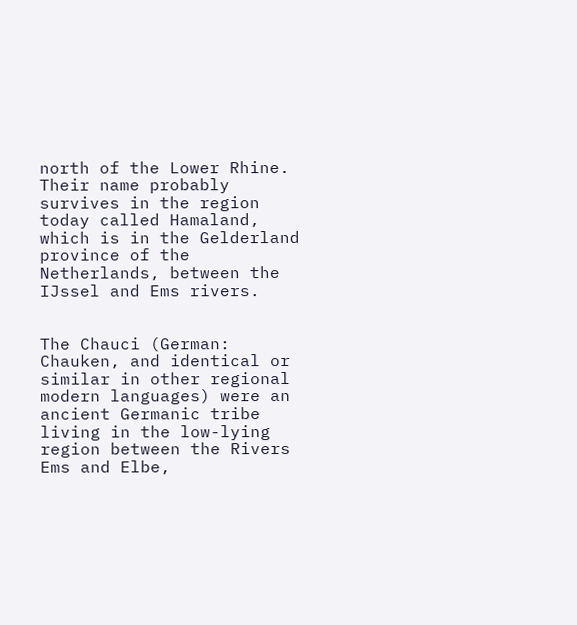north of the Lower Rhine. Their name probably survives in the region today called Hamaland, which is in the Gelderland province of the Netherlands, between the IJssel and Ems rivers.


The Chauci (German: Chauken, and identical or similar in other regional modern languages) were an ancient Germanic tribe living in the low-lying region between the Rivers Ems and Elbe,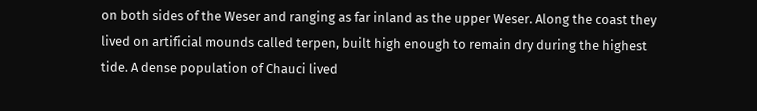on both sides of the Weser and ranging as far inland as the upper Weser. Along the coast they lived on artificial mounds called terpen, built high enough to remain dry during the highest tide. A dense population of Chauci lived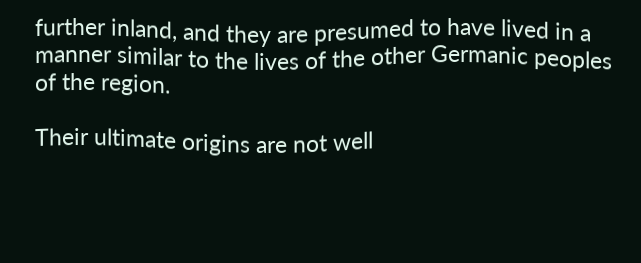further inland, and they are presumed to have lived in a manner similar to the lives of the other Germanic peoples of the region.

Their ultimate origins are not well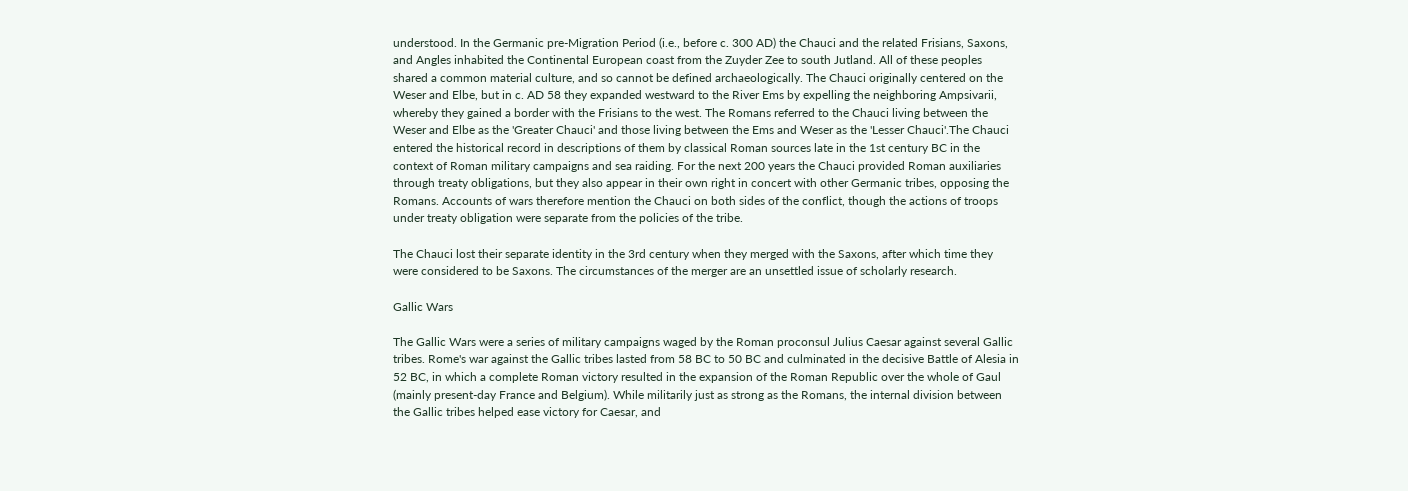understood. In the Germanic pre-Migration Period (i.e., before c. 300 AD) the Chauci and the related Frisians, Saxons, and Angles inhabited the Continental European coast from the Zuyder Zee to south Jutland. All of these peoples shared a common material culture, and so cannot be defined archaeologically. The Chauci originally centered on the Weser and Elbe, but in c. AD 58 they expanded westward to the River Ems by expelling the neighboring Ampsivarii, whereby they gained a border with the Frisians to the west. The Romans referred to the Chauci living between the Weser and Elbe as the 'Greater Chauci' and those living between the Ems and Weser as the 'Lesser Chauci'.The Chauci entered the historical record in descriptions of them by classical Roman sources late in the 1st century BC in the context of Roman military campaigns and sea raiding. For the next 200 years the Chauci provided Roman auxiliaries through treaty obligations, but they also appear in their own right in concert with other Germanic tribes, opposing the Romans. Accounts of wars therefore mention the Chauci on both sides of the conflict, though the actions of troops under treaty obligation were separate from the policies of the tribe.

The Chauci lost their separate identity in the 3rd century when they merged with the Saxons, after which time they were considered to be Saxons. The circumstances of the merger are an unsettled issue of scholarly research.

Gallic Wars

The Gallic Wars were a series of military campaigns waged by the Roman proconsul Julius Caesar against several Gallic tribes. Rome's war against the Gallic tribes lasted from 58 BC to 50 BC and culminated in the decisive Battle of Alesia in 52 BC, in which a complete Roman victory resulted in the expansion of the Roman Republic over the whole of Gaul (mainly present-day France and Belgium). While militarily just as strong as the Romans, the internal division between the Gallic tribes helped ease victory for Caesar, and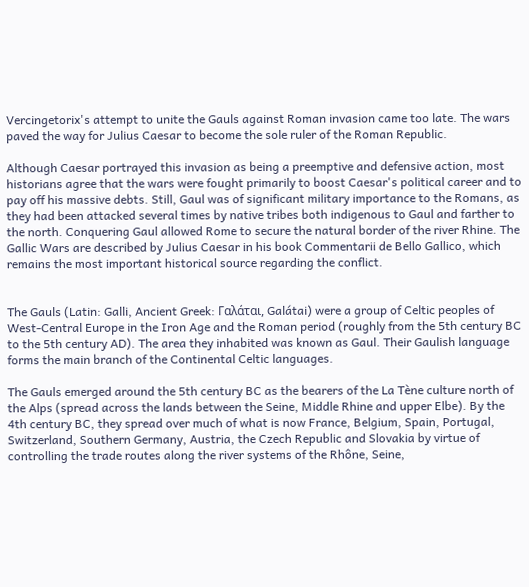Vercingetorix's attempt to unite the Gauls against Roman invasion came too late. The wars paved the way for Julius Caesar to become the sole ruler of the Roman Republic.

Although Caesar portrayed this invasion as being a preemptive and defensive action, most historians agree that the wars were fought primarily to boost Caesar's political career and to pay off his massive debts. Still, Gaul was of significant military importance to the Romans, as they had been attacked several times by native tribes both indigenous to Gaul and farther to the north. Conquering Gaul allowed Rome to secure the natural border of the river Rhine. The Gallic Wars are described by Julius Caesar in his book Commentarii de Bello Gallico, which remains the most important historical source regarding the conflict.


The Gauls (Latin: Galli, Ancient Greek: Γαλάται, Galátai) were a group of Celtic peoples of West-Central Europe in the Iron Age and the Roman period (roughly from the 5th century BC to the 5th century AD). The area they inhabited was known as Gaul. Their Gaulish language forms the main branch of the Continental Celtic languages.

The Gauls emerged around the 5th century BC as the bearers of the La Tène culture north of the Alps (spread across the lands between the Seine, Middle Rhine and upper Elbe). By the 4th century BC, they spread over much of what is now France, Belgium, Spain, Portugal, Switzerland, Southern Germany, Austria, the Czech Republic and Slovakia by virtue of controlling the trade routes along the river systems of the Rhône, Seine,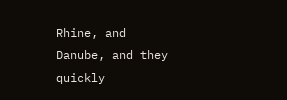Rhine, and Danube, and they quickly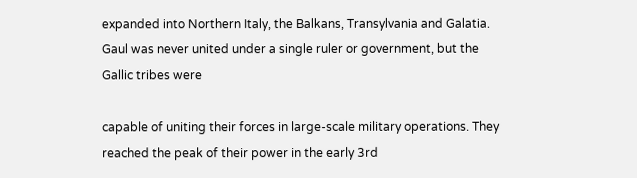expanded into Northern Italy, the Balkans, Transylvania and Galatia. Gaul was never united under a single ruler or government, but the Gallic tribes were

capable of uniting their forces in large-scale military operations. They reached the peak of their power in the early 3rd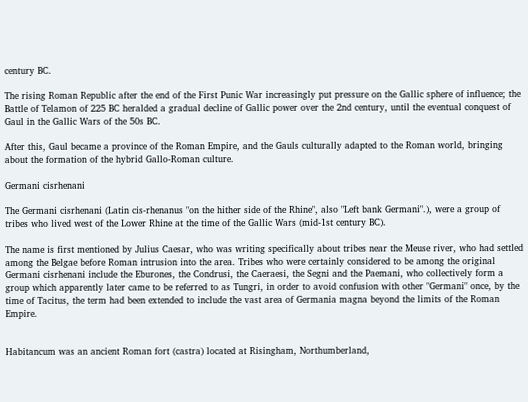century BC.

The rising Roman Republic after the end of the First Punic War increasingly put pressure on the Gallic sphere of influence; the Battle of Telamon of 225 BC heralded a gradual decline of Gallic power over the 2nd century, until the eventual conquest of Gaul in the Gallic Wars of the 50s BC.

After this, Gaul became a province of the Roman Empire, and the Gauls culturally adapted to the Roman world, bringing about the formation of the hybrid Gallo-Roman culture.

Germani cisrhenani

The Germani cisrhenani (Latin cis-rhenanus "on the hither side of the Rhine", also "Left bank Germani".), were a group of tribes who lived west of the Lower Rhine at the time of the Gallic Wars (mid-1st century BC).

The name is first mentioned by Julius Caesar, who was writing specifically about tribes near the Meuse river, who had settled among the Belgae before Roman intrusion into the area. Tribes who were certainly considered to be among the original Germani cisrhenani include the Eburones, the Condrusi, the Caeraesi, the Segni and the Paemani, who collectively form a group which apparently later came to be referred to as Tungri, in order to avoid confusion with other "Germani" once, by the time of Tacitus, the term had been extended to include the vast area of Germania magna beyond the limits of the Roman Empire.


Habitancum was an ancient Roman fort (castra) located at Risingham, Northumberland,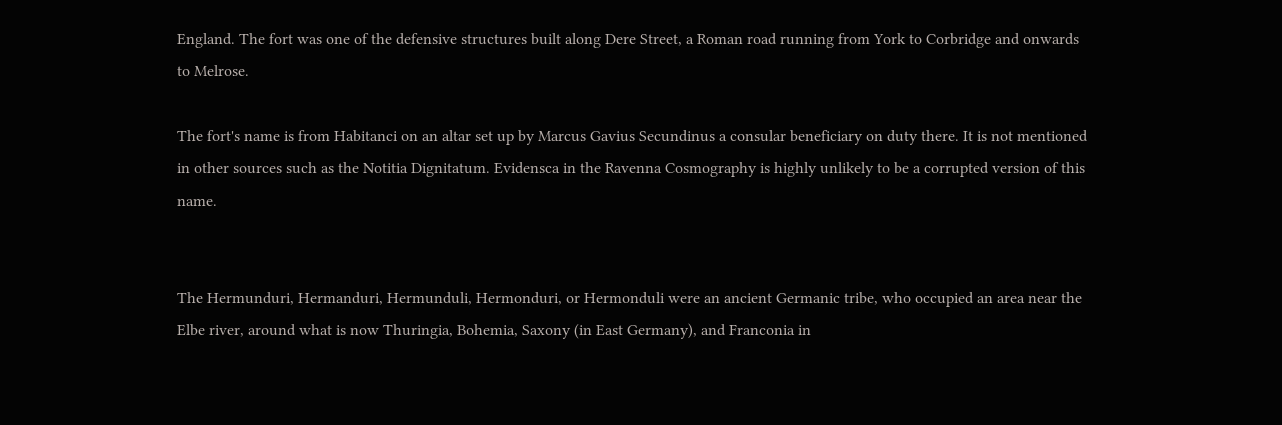England. The fort was one of the defensive structures built along Dere Street, a Roman road running from York to Corbridge and onwards to Melrose.

The fort's name is from Habitanci on an altar set up by Marcus Gavius Secundinus a consular beneficiary on duty there. It is not mentioned in other sources such as the Notitia Dignitatum. Evidensca in the Ravenna Cosmography is highly unlikely to be a corrupted version of this name.


The Hermunduri, Hermanduri, Hermunduli, Hermonduri, or Hermonduli were an ancient Germanic tribe, who occupied an area near the Elbe river, around what is now Thuringia, Bohemia, Saxony (in East Germany), and Franconia in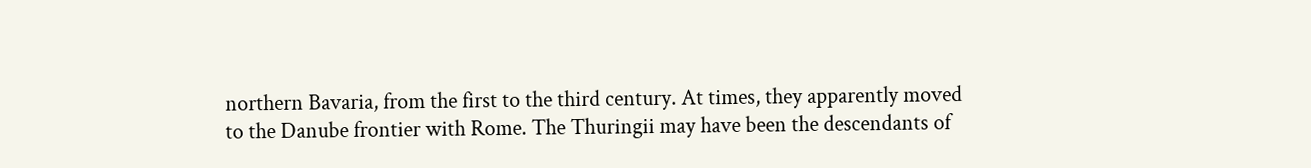northern Bavaria, from the first to the third century. At times, they apparently moved to the Danube frontier with Rome. The Thuringii may have been the descendants of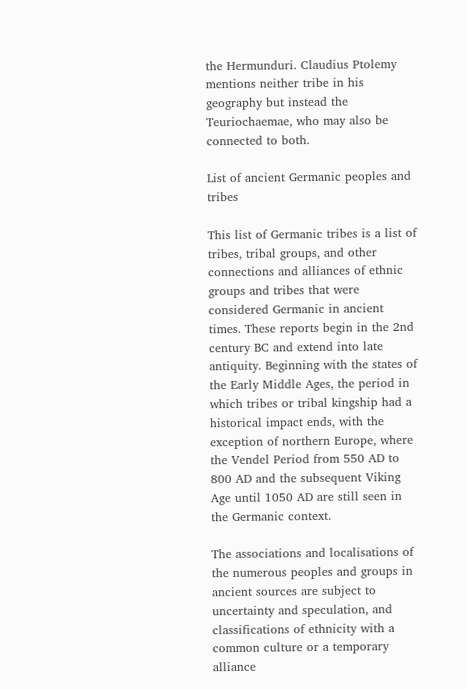the Hermunduri. Claudius Ptolemy mentions neither tribe in his geography but instead the Teuriochaemae, who may also be connected to both.

List of ancient Germanic peoples and tribes

This list of Germanic tribes is a list of tribes, tribal groups, and other connections and alliances of ethnic groups and tribes that were considered Germanic in ancient times. These reports begin in the 2nd century BC and extend into late antiquity. Beginning with the states of the Early Middle Ages, the period in which tribes or tribal kingship had a historical impact ends, with the exception of northern Europe, where the Vendel Period from 550 AD to 800 AD and the subsequent Viking Age until 1050 AD are still seen in the Germanic context.

The associations and localisations of the numerous peoples and groups in ancient sources are subject to uncertainty and speculation, and classifications of ethnicity with a common culture or a temporary alliance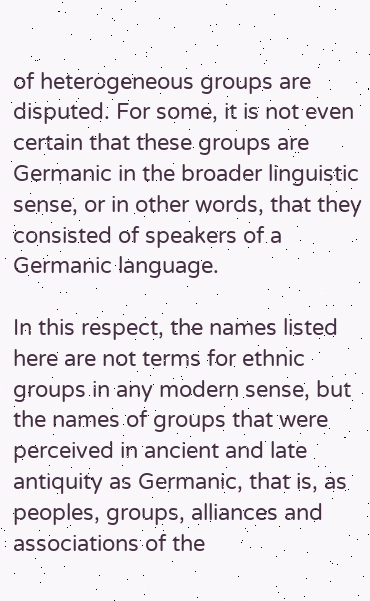of heterogeneous groups are disputed. For some, it is not even certain that these groups are Germanic in the broader linguistic sense, or in other words, that they consisted of speakers of a Germanic language.

In this respect, the names listed here are not terms for ethnic groups in any modern sense, but the names of groups that were perceived in ancient and late antiquity as Germanic, that is, as peoples, groups, alliances and associations of the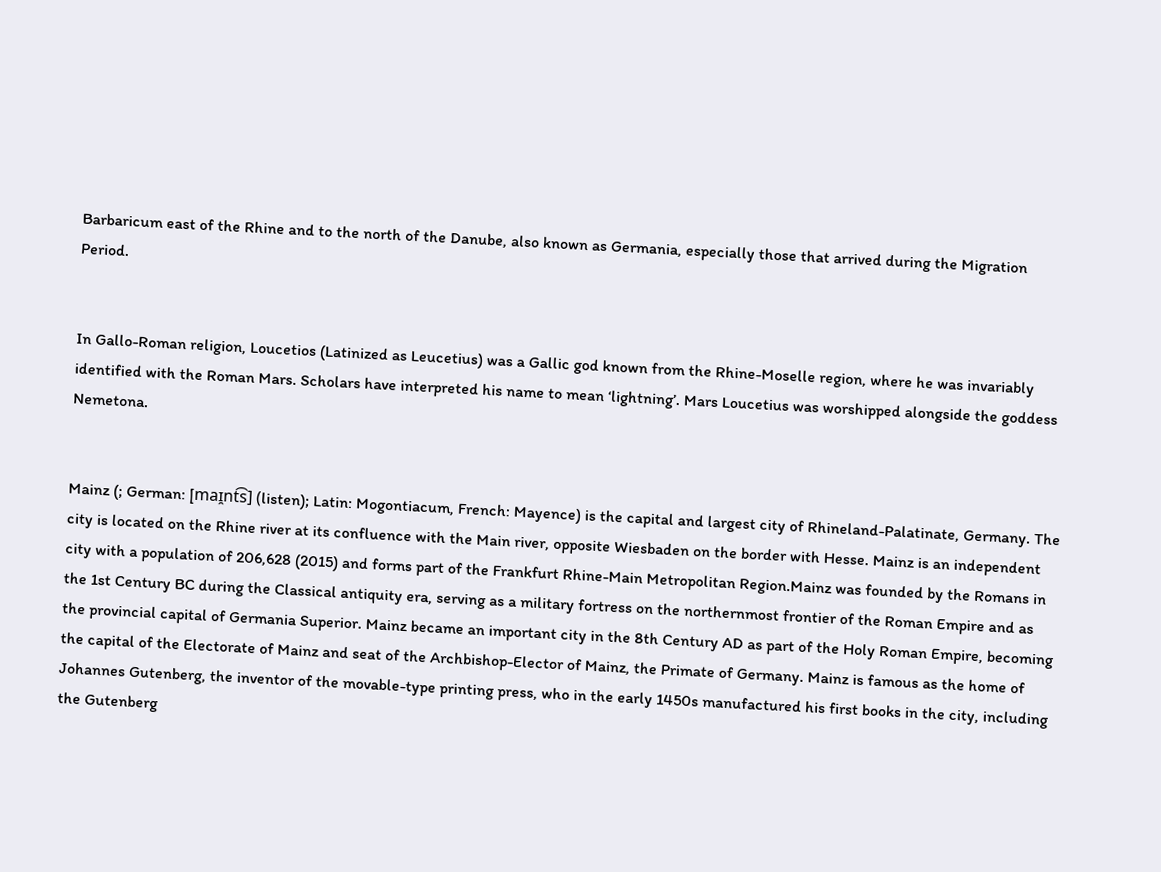Barbaricum east of the Rhine and to the north of the Danube, also known as Germania, especially those that arrived during the Migration Period.


In Gallo-Roman religion, Loucetios (Latinized as Leucetius) was a Gallic god known from the Rhine-Moselle region, where he was invariably identified with the Roman Mars. Scholars have interpreted his name to mean ‘lightning’. Mars Loucetius was worshipped alongside the goddess Nemetona.


Mainz (; German: [maɪ̯nt͡s] (listen); Latin: Mogontiacum, French: Mayence) is the capital and largest city of Rhineland-Palatinate, Germany. The city is located on the Rhine river at its confluence with the Main river, opposite Wiesbaden on the border with Hesse. Mainz is an independent city with a population of 206,628 (2015) and forms part of the Frankfurt Rhine-Main Metropolitan Region.Mainz was founded by the Romans in the 1st Century BC during the Classical antiquity era, serving as a military fortress on the northernmost frontier of the Roman Empire and as the provincial capital of Germania Superior. Mainz became an important city in the 8th Century AD as part of the Holy Roman Empire, becoming the capital of the Electorate of Mainz and seat of the Archbishop-Elector of Mainz, the Primate of Germany. Mainz is famous as the home of Johannes Gutenberg, the inventor of the movable-type printing press, who in the early 1450s manufactured his first books in the city, including the Gutenberg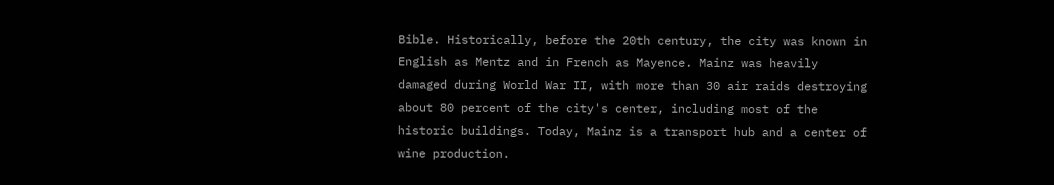Bible. Historically, before the 20th century, the city was known in English as Mentz and in French as Mayence. Mainz was heavily damaged during World War II, with more than 30 air raids destroying about 80 percent of the city's center, including most of the historic buildings. Today, Mainz is a transport hub and a center of wine production.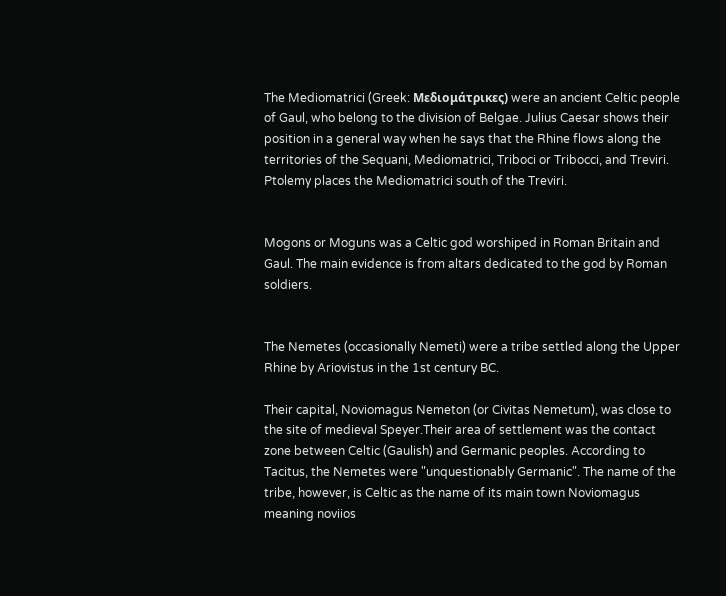The Mediomatrici (Greek: Μεδιομάτρικες) were an ancient Celtic people of Gaul, who belong to the division of Belgae. Julius Caesar shows their position in a general way when he says that the Rhine flows along the territories of the Sequani, Mediomatrici, Triboci or Tribocci, and Treviri. Ptolemy places the Mediomatrici south of the Treviri.


Mogons or Moguns was a Celtic god worshiped in Roman Britain and Gaul. The main evidence is from altars dedicated to the god by Roman soldiers.


The Nemetes (occasionally Nemeti) were a tribe settled along the Upper Rhine by Ariovistus in the 1st century BC.

Their capital, Noviomagus Nemeton (or Civitas Nemetum), was close to the site of medieval Speyer.Their area of settlement was the contact zone between Celtic (Gaulish) and Germanic peoples. According to Tacitus, the Nemetes were "unquestionably Germanic". The name of the tribe, however, is Celtic as the name of its main town Noviomagus meaning noviios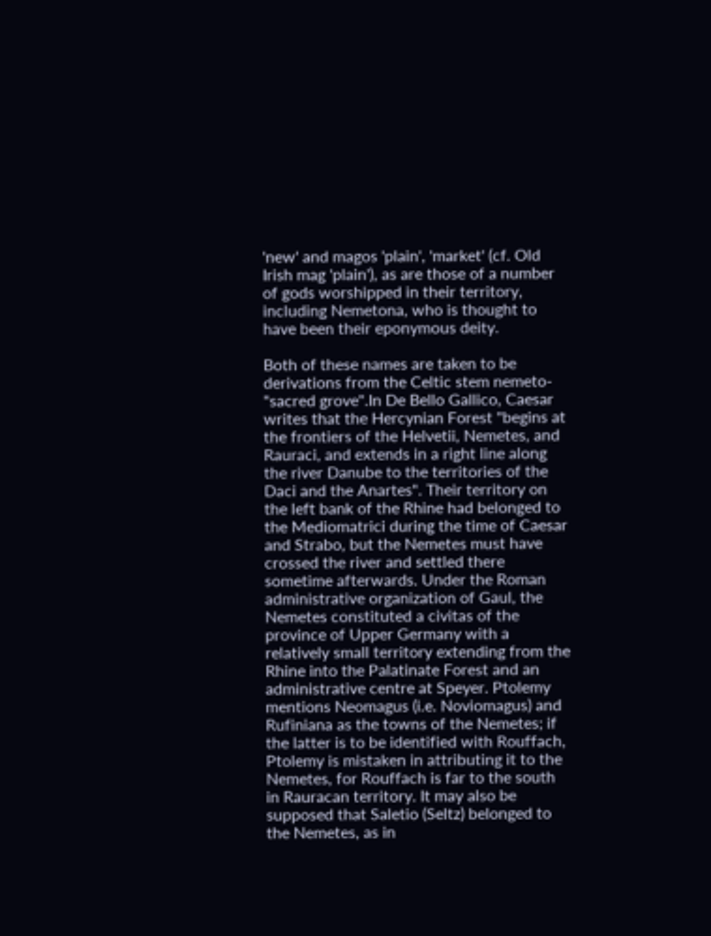'new' and magos 'plain', 'market' (cf. Old Irish mag 'plain'), as are those of a number of gods worshipped in their territory, including Nemetona, who is thought to have been their eponymous deity.

Both of these names are taken to be derivations from the Celtic stem nemeto- "sacred grove".In De Bello Gallico, Caesar writes that the Hercynian Forest "begins at the frontiers of the Helvetii, Nemetes, and Rauraci, and extends in a right line along the river Danube to the territories of the Daci and the Anartes". Their territory on the left bank of the Rhine had belonged to the Mediomatrici during the time of Caesar and Strabo, but the Nemetes must have crossed the river and settled there sometime afterwards. Under the Roman administrative organization of Gaul, the Nemetes constituted a civitas of the province of Upper Germany with a relatively small territory extending from the Rhine into the Palatinate Forest and an administrative centre at Speyer. Ptolemy mentions Neomagus (i.e. Noviomagus) and Rufiniana as the towns of the Nemetes; if the latter is to be identified with Rouffach, Ptolemy is mistaken in attributing it to the Nemetes, for Rouffach is far to the south in Rauracan territory. It may also be supposed that Saletio (Seltz) belonged to the Nemetes, as in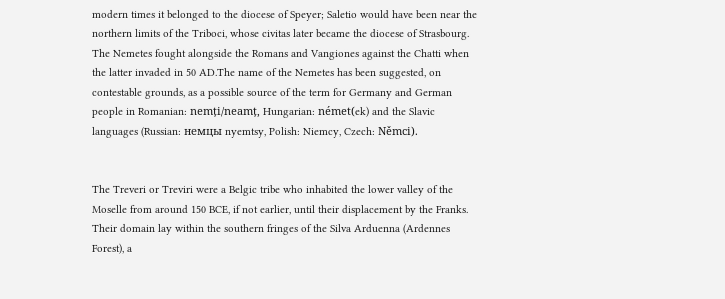modern times it belonged to the diocese of Speyer; Saletio would have been near the northern limits of the Triboci, whose civitas later became the diocese of Strasbourg. The Nemetes fought alongside the Romans and Vangiones against the Chatti when the latter invaded in 50 AD.The name of the Nemetes has been suggested, on contestable grounds, as a possible source of the term for Germany and German people in Romanian: nemți/neamț, Hungarian: német(ek) and the Slavic languages (Russian: немцы nyemtsy, Polish: Niemcy, Czech: Němci).


The Treveri or Treviri were a Belgic tribe who inhabited the lower valley of the Moselle from around 150 BCE, if not earlier, until their displacement by the Franks. Their domain lay within the southern fringes of the Silva Arduenna (Ardennes Forest), a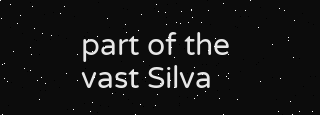part of the vast Silva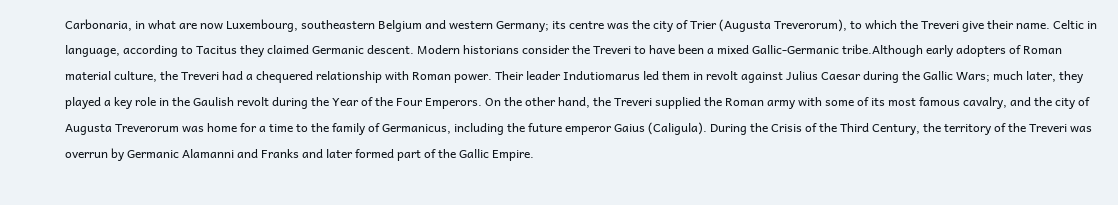Carbonaria, in what are now Luxembourg, southeastern Belgium and western Germany; its centre was the city of Trier (Augusta Treverorum), to which the Treveri give their name. Celtic in language, according to Tacitus they claimed Germanic descent. Modern historians consider the Treveri to have been a mixed Gallic-Germanic tribe.Although early adopters of Roman material culture, the Treveri had a chequered relationship with Roman power. Their leader Indutiomarus led them in revolt against Julius Caesar during the Gallic Wars; much later, they played a key role in the Gaulish revolt during the Year of the Four Emperors. On the other hand, the Treveri supplied the Roman army with some of its most famous cavalry, and the city of Augusta Treverorum was home for a time to the family of Germanicus, including the future emperor Gaius (Caligula). During the Crisis of the Third Century, the territory of the Treveri was overrun by Germanic Alamanni and Franks and later formed part of the Gallic Empire.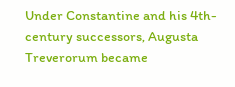Under Constantine and his 4th-century successors, Augusta Treverorum became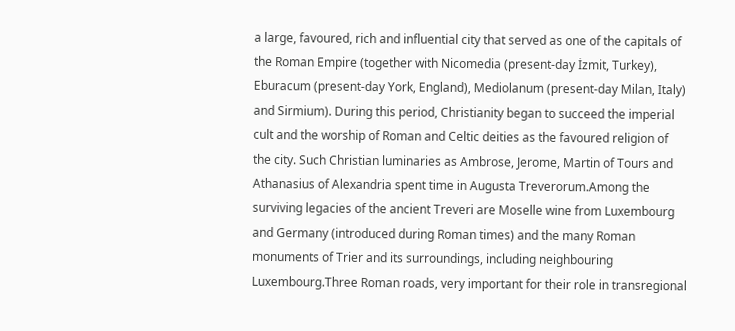a large, favoured, rich and influential city that served as one of the capitals of the Roman Empire (together with Nicomedia (present-day İzmit, Turkey), Eburacum (present-day York, England), Mediolanum (present-day Milan, Italy) and Sirmium). During this period, Christianity began to succeed the imperial cult and the worship of Roman and Celtic deities as the favoured religion of the city. Such Christian luminaries as Ambrose, Jerome, Martin of Tours and Athanasius of Alexandria spent time in Augusta Treverorum.Among the surviving legacies of the ancient Treveri are Moselle wine from Luxembourg and Germany (introduced during Roman times) and the many Roman monuments of Trier and its surroundings, including neighbouring Luxembourg.Three Roman roads, very important for their role in transregional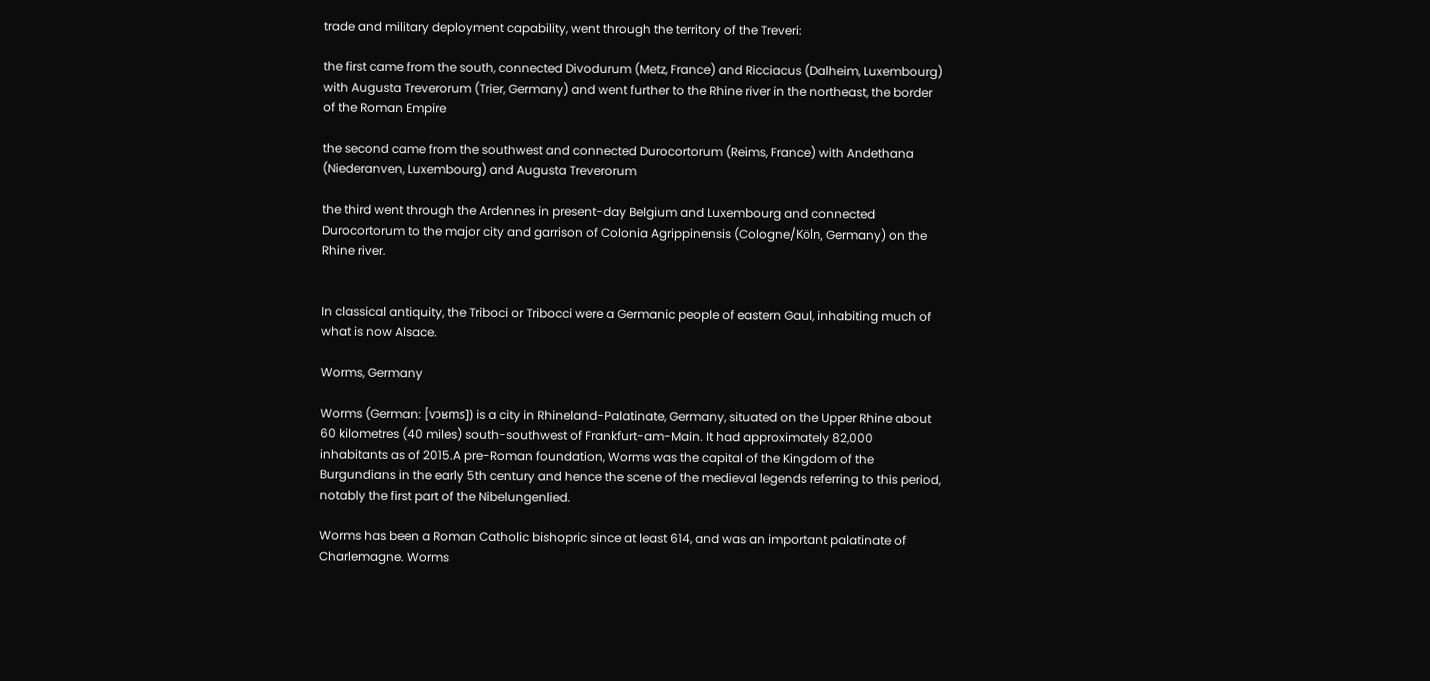trade and military deployment capability, went through the territory of the Treveri:

the first came from the south, connected Divodurum (Metz, France) and Ricciacus (Dalheim, Luxembourg) with Augusta Treverorum (Trier, Germany) and went further to the Rhine river in the northeast, the border of the Roman Empire

the second came from the southwest and connected Durocortorum (Reims, France) with Andethana (Niederanven, Luxembourg) and Augusta Treverorum

the third went through the Ardennes in present-day Belgium and Luxembourg and connected Durocortorum to the major city and garrison of Colonia Agrippinensis (Cologne/Köln, Germany) on the Rhine river.


In classical antiquity, the Triboci or Tribocci were a Germanic people of eastern Gaul, inhabiting much of what is now Alsace.

Worms, Germany

Worms (German: [vɔʁms]) is a city in Rhineland-Palatinate, Germany, situated on the Upper Rhine about 60 kilometres (40 miles) south-southwest of Frankfurt-am-Main. It had approximately 82,000 inhabitants as of 2015.A pre-Roman foundation, Worms was the capital of the Kingdom of the Burgundians in the early 5th century and hence the scene of the medieval legends referring to this period, notably the first part of the Nibelungenlied.

Worms has been a Roman Catholic bishopric since at least 614, and was an important palatinate of Charlemagne. Worms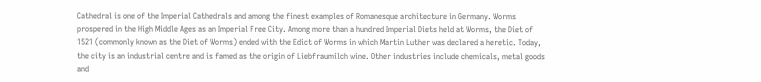Cathedral is one of the Imperial Cathedrals and among the finest examples of Romanesque architecture in Germany. Worms prospered in the High Middle Ages as an Imperial Free City. Among more than a hundred Imperial Diets held at Worms, the Diet of 1521 (commonly known as the Diet of Worms) ended with the Edict of Worms in which Martin Luther was declared a heretic. Today, the city is an industrial centre and is famed as the origin of Liebfraumilch wine. Other industries include chemicals, metal goods and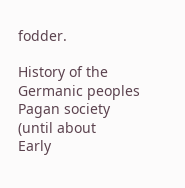fodder.

History of the Germanic peoples
Pagan society
(until about
Early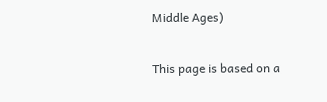Middle Ages)

This page is based on a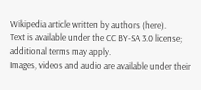Wikipedia article written by authors (here).
Text is available under the CC BY-SA 3.0 license; additional terms may apply.
Images, videos and audio are available under their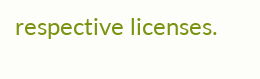respective licenses.